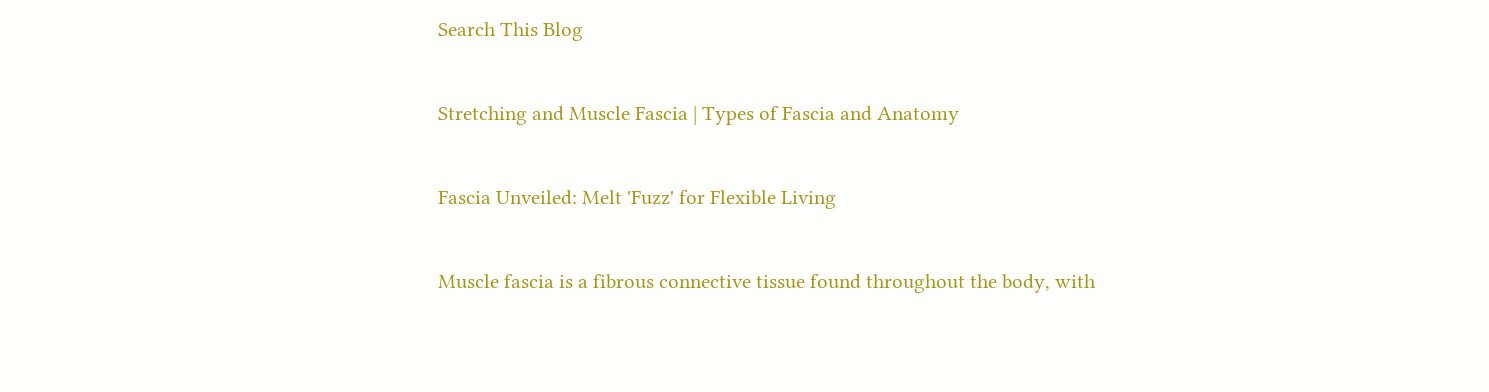Search This Blog

Stretching and Muscle Fascia | Types of Fascia and Anatomy

Fascia Unveiled: Melt 'Fuzz' for Flexible Living

Muscle fascia is a fibrous connective tissue found throughout the body, with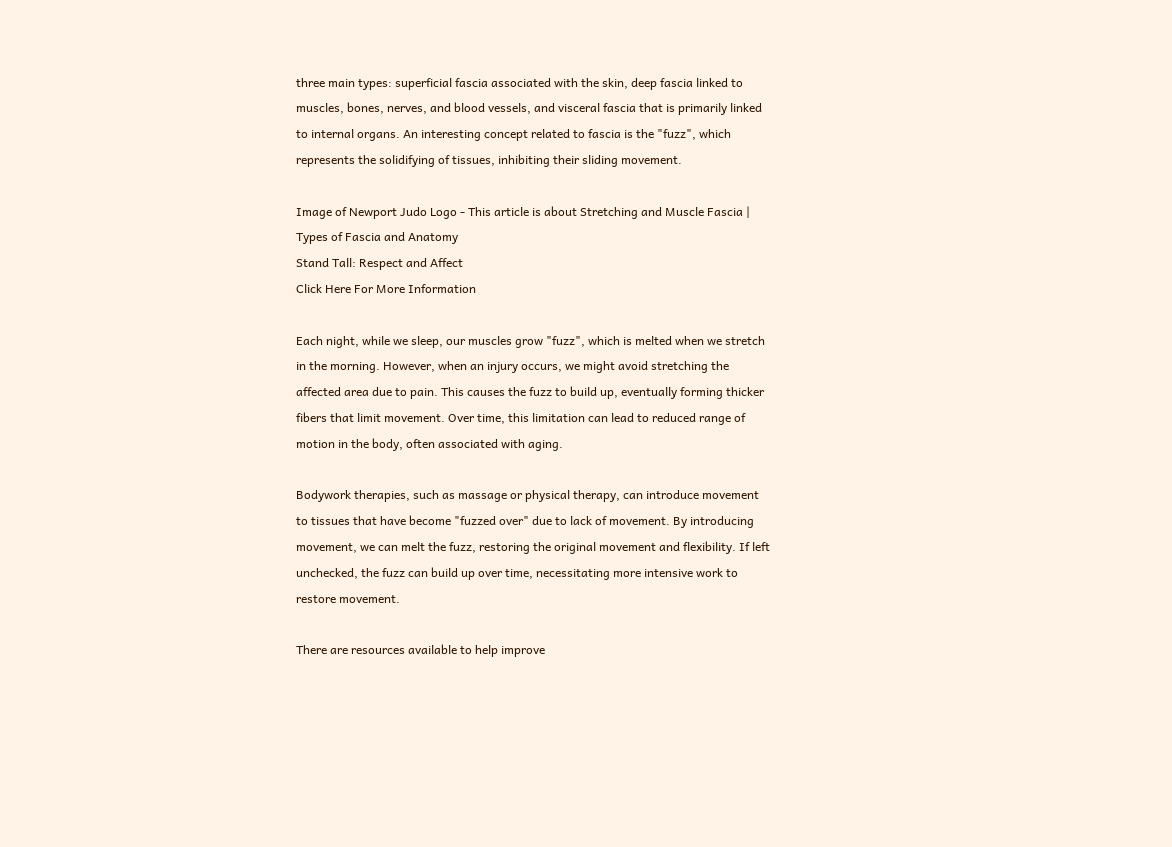three main types: superficial fascia associated with the skin, deep fascia linked to muscles, bones, nerves, and blood vessels, and visceral fascia that is primarily linked to internal organs. An interesting concept related to fascia is the "fuzz", which represents the solidifying of tissues, inhibiting their sliding movement.

Image of Newport Judo Logo - This article is about Stretching and Muscle Fascia | Types of Fascia and Anatomy
Stand Tall: Respect and Affect
Click Here For More Information

Each night, while we sleep, our muscles grow "fuzz", which is melted when we stretch in the morning. However, when an injury occurs, we might avoid stretching the affected area due to pain. This causes the fuzz to build up, eventually forming thicker fibers that limit movement. Over time, this limitation can lead to reduced range of motion in the body, often associated with aging.

Bodywork therapies, such as massage or physical therapy, can introduce movement to tissues that have become "fuzzed over" due to lack of movement. By introducing movement, we can melt the fuzz, restoring the original movement and flexibility. If left unchecked, the fuzz can build up over time, necessitating more intensive work to restore movement.

There are resources available to help improve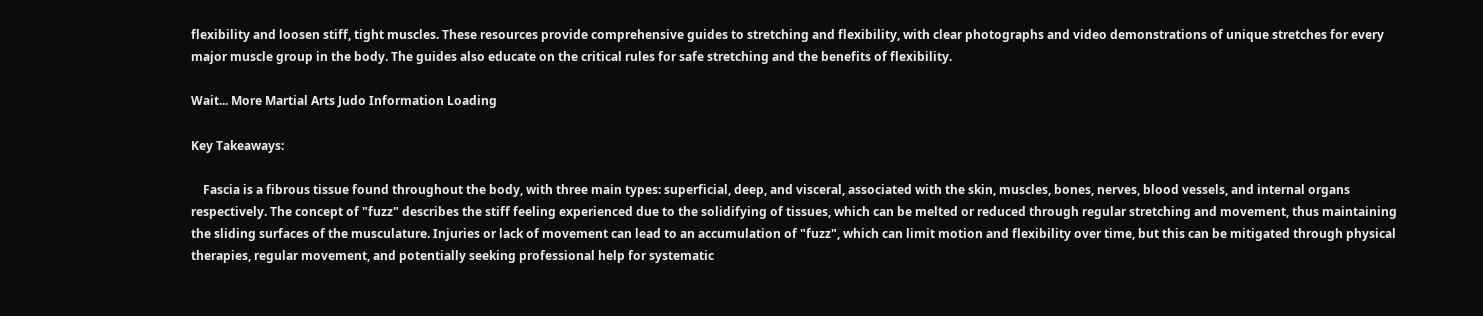flexibility and loosen stiff, tight muscles. These resources provide comprehensive guides to stretching and flexibility, with clear photographs and video demonstrations of unique stretches for every major muscle group in the body. The guides also educate on the critical rules for safe stretching and the benefits of flexibility.

Wait... More Martial Arts Judo Information Loading

Key Takeaways:

    Fascia is a fibrous tissue found throughout the body, with three main types: superficial, deep, and visceral, associated with the skin, muscles, bones, nerves, blood vessels, and internal organs respectively. The concept of "fuzz" describes the stiff feeling experienced due to the solidifying of tissues, which can be melted or reduced through regular stretching and movement, thus maintaining the sliding surfaces of the musculature. Injuries or lack of movement can lead to an accumulation of "fuzz", which can limit motion and flexibility over time, but this can be mitigated through physical therapies, regular movement, and potentially seeking professional help for systematic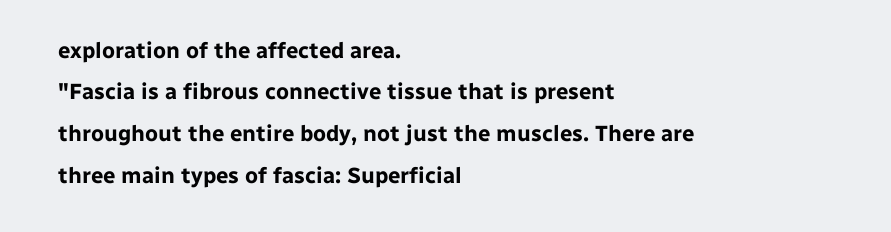exploration of the affected area.
"Fascia is a fibrous connective tissue that is present throughout the entire body, not just the muscles. There are three main types of fascia: Superficial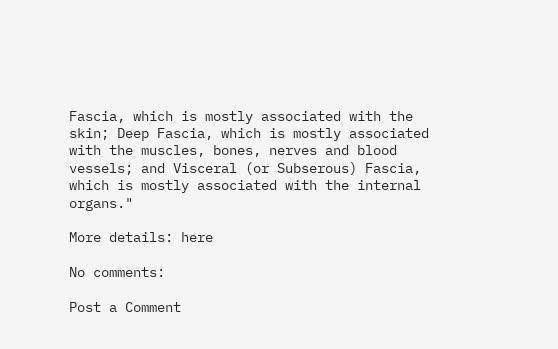Fascia, which is mostly associated with the skin; Deep Fascia, which is mostly associated with the muscles, bones, nerves and blood vessels; and Visceral (or Subserous) Fascia, which is mostly associated with the internal organs."

More details: here

No comments:

Post a Comment